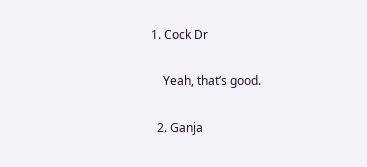1. Cock Dr

    Yeah, that’s good.

  2. Ganja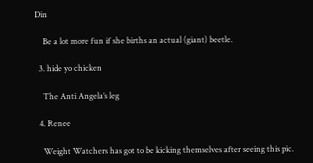Din

    Be a lot more fun if she births an actual (giant) beetle.

  3. hide yo chicken

    The Anti Angela’s leg

  4. Renee

    Weight Watchers has got to be kicking themselves after seeing this pic.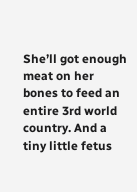She’ll got enough meat on her bones to feed an entire 3rd world country. And a tiny little fetus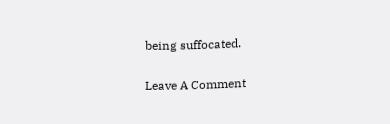being suffocated.

Leave A Comment